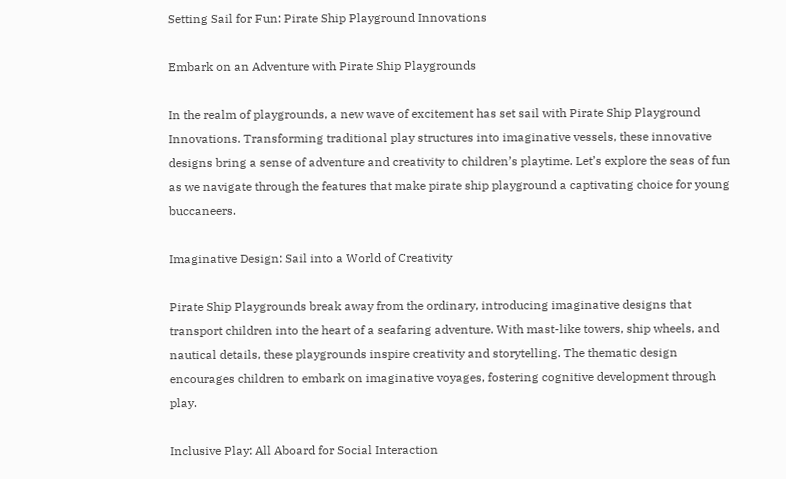Setting Sail for Fun: Pirate Ship Playground Innovations

Embark on an Adventure with Pirate Ship Playgrounds

In the realm of playgrounds, a new wave of excitement has set sail with Pirate Ship Playground Innovations. Transforming traditional play structures into imaginative vessels, these innovative designs bring a sense of adventure and creativity to children’s playtime. Let’s explore the seas of fun as we navigate through the features that make pirate ship playground a captivating choice for young buccaneers.

Imaginative Design: Sail into a World of Creativity

Pirate Ship Playgrounds break away from the ordinary, introducing imaginative designs that transport children into the heart of a seafaring adventure. With mast-like towers, ship wheels, and nautical details, these playgrounds inspire creativity and storytelling. The thematic design encourages children to embark on imaginative voyages, fostering cognitive development through play.

Inclusive Play: All Aboard for Social Interaction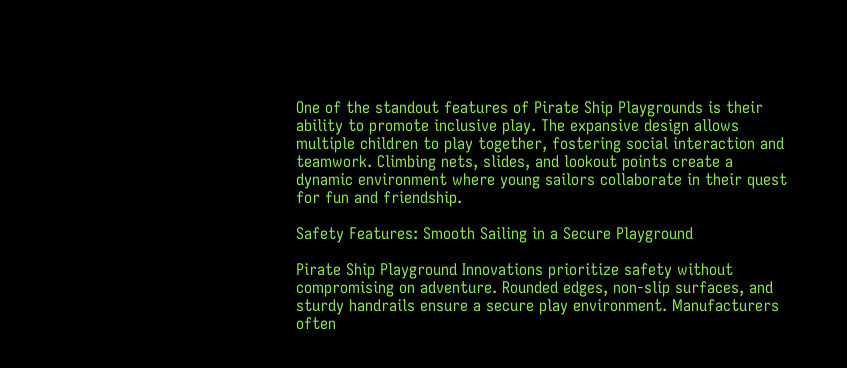One of the standout features of Pirate Ship Playgrounds is their ability to promote inclusive play. The expansive design allows multiple children to play together, fostering social interaction and teamwork. Climbing nets, slides, and lookout points create a dynamic environment where young sailors collaborate in their quest for fun and friendship.

Safety Features: Smooth Sailing in a Secure Playground

Pirate Ship Playground Innovations prioritize safety without compromising on adventure. Rounded edges, non-slip surfaces, and sturdy handrails ensure a secure play environment. Manufacturers often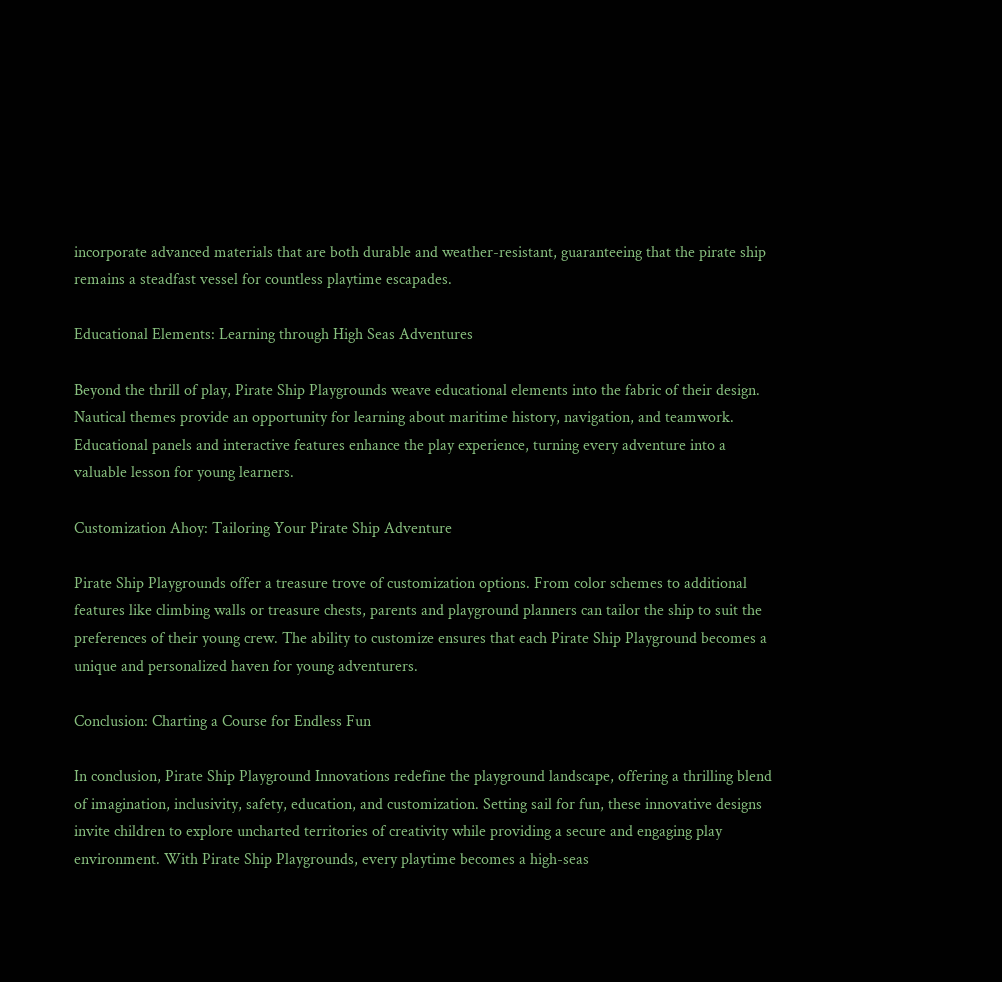incorporate advanced materials that are both durable and weather-resistant, guaranteeing that the pirate ship remains a steadfast vessel for countless playtime escapades.

Educational Elements: Learning through High Seas Adventures

Beyond the thrill of play, Pirate Ship Playgrounds weave educational elements into the fabric of their design. Nautical themes provide an opportunity for learning about maritime history, navigation, and teamwork. Educational panels and interactive features enhance the play experience, turning every adventure into a valuable lesson for young learners.

Customization Ahoy: Tailoring Your Pirate Ship Adventure

Pirate Ship Playgrounds offer a treasure trove of customization options. From color schemes to additional features like climbing walls or treasure chests, parents and playground planners can tailor the ship to suit the preferences of their young crew. The ability to customize ensures that each Pirate Ship Playground becomes a unique and personalized haven for young adventurers.

Conclusion: Charting a Course for Endless Fun

In conclusion, Pirate Ship Playground Innovations redefine the playground landscape, offering a thrilling blend of imagination, inclusivity, safety, education, and customization. Setting sail for fun, these innovative designs invite children to explore uncharted territories of creativity while providing a secure and engaging play environment. With Pirate Ship Playgrounds, every playtime becomes a high-seas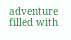adventure filled with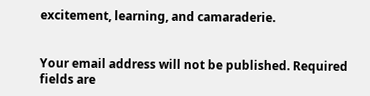excitement, learning, and camaraderie.


Your email address will not be published. Required fields are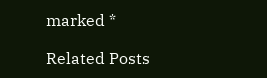marked *

Related Posts